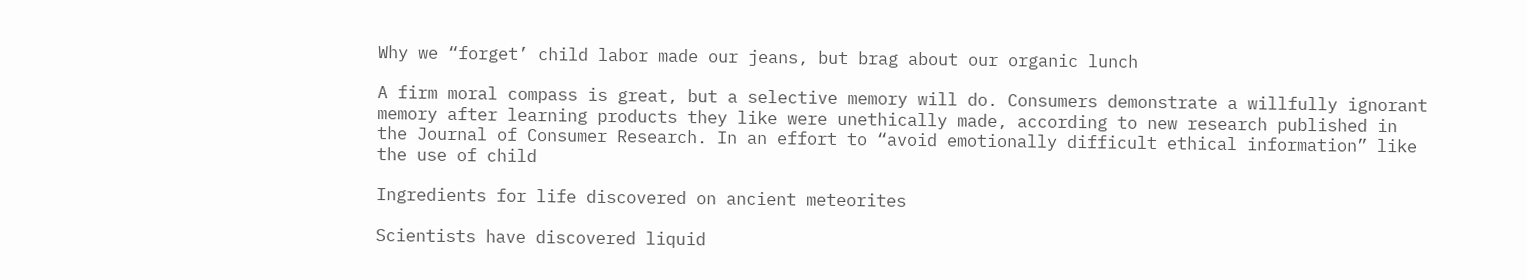Why we “forget’ child labor made our jeans, but brag about our organic lunch

A firm moral compass is great, but a selective memory will do. Consumers demonstrate a willfully ignorant memory after learning products they like were unethically made, according to new research published in the Journal of Consumer Research. In an effort to “avoid emotionally difficult ethical information” like the use of child

Ingredients for life discovered on ancient meteorites

Scientists have discovered liquid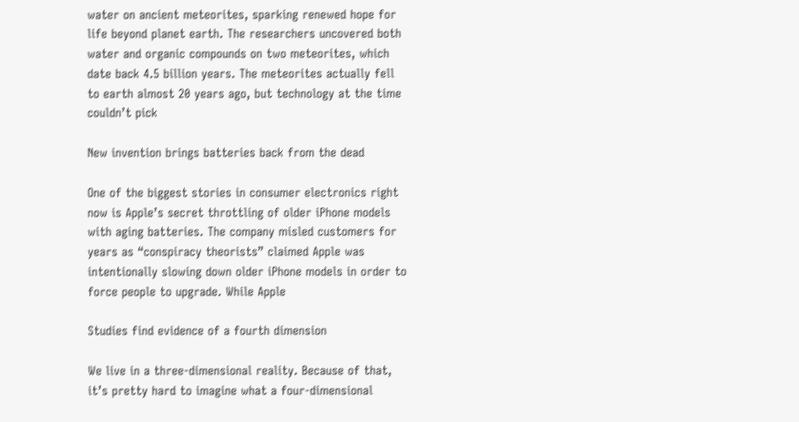water on ancient meteorites, sparking renewed hope for life beyond planet earth. The researchers uncovered both water and organic compounds on two meteorites, which date back 4.5 billion years. The meteorites actually fell to earth almost 20 years ago, but technology at the time couldn’t pick

New invention brings batteries back from the dead

One of the biggest stories in consumer electronics right now is Apple’s secret throttling of older iPhone models with aging batteries. The company misled customers for years as “conspiracy theorists” claimed Apple was intentionally slowing down older iPhone models in order to force people to upgrade. While Apple

Studies find evidence of a fourth dimension

We live in a three-dimensional reality. Because of that, it’s pretty hard to imagine what a four-dimensional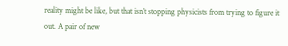reality might be like, but that isn’t stopping physicists from trying to figure it out. A pair of new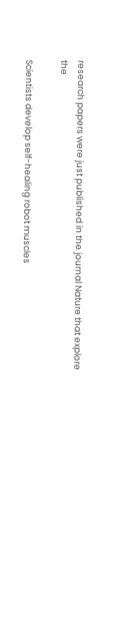research papers were just published in the journal Nature that explore the

Scientists develop self-healing robot muscles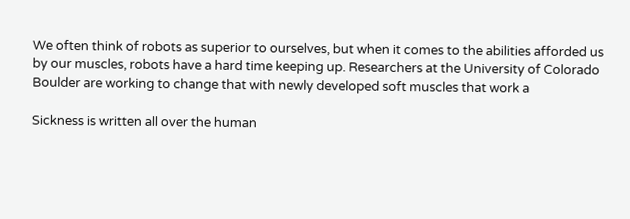We often think of robots as superior to ourselves, but when it comes to the abilities afforded us by our muscles, robots have a hard time keeping up. Researchers at the University of Colorado Boulder are working to change that with newly developed soft muscles that work a

Sickness is written all over the human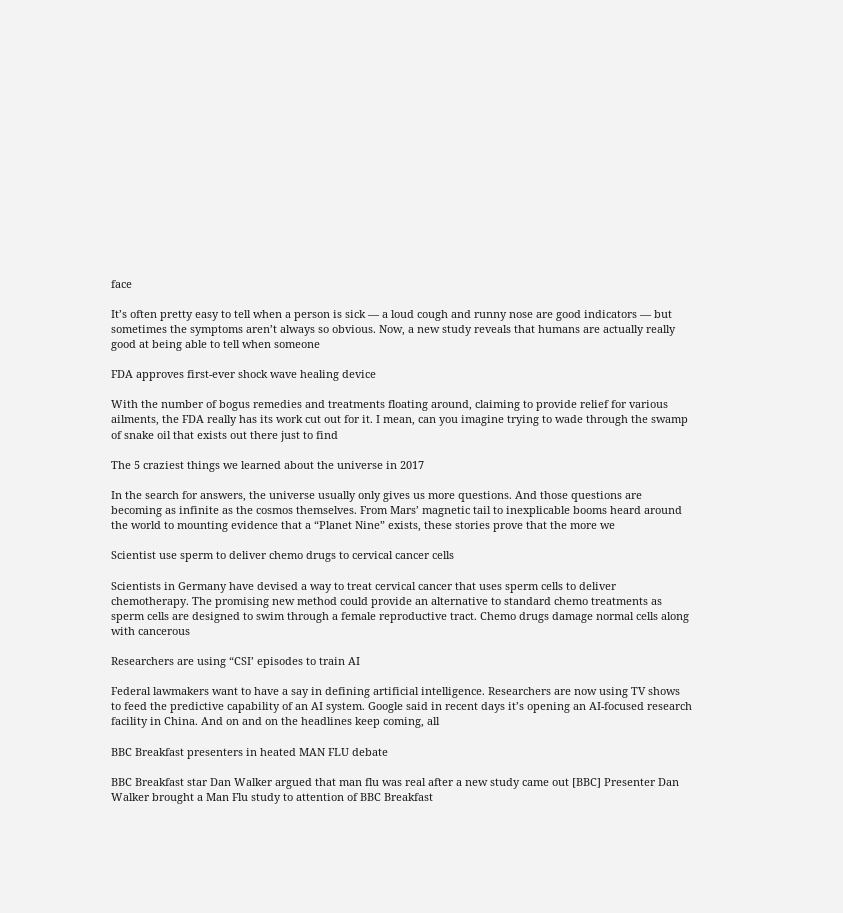face

It’s often pretty easy to tell when a person is sick — a loud cough and runny nose are good indicators — but sometimes the symptoms aren’t always so obvious. Now, a new study reveals that humans are actually really good at being able to tell when someone

FDA approves first-ever shock wave healing device

With the number of bogus remedies and treatments floating around, claiming to provide relief for various ailments, the FDA really has its work cut out for it. I mean, can you imagine trying to wade through the swamp of snake oil that exists out there just to find

The 5 craziest things we learned about the universe in 2017

In the search for answers, the universe usually only gives us more questions. And those questions are becoming as infinite as the cosmos themselves. From Mars’ magnetic tail to inexplicable booms heard around the world to mounting evidence that a “Planet Nine” exists, these stories prove that the more we

Scientist use sperm to deliver chemo drugs to cervical cancer cells

Scientists in Germany have devised a way to treat cervical cancer that uses sperm cells to deliver chemotherapy. The promising new method could provide an alternative to standard chemo treatments as sperm cells are designed to swim through a female reproductive tract. Chemo drugs damage normal cells along with cancerous

Researchers are using “CSI’ episodes to train AI

Federal lawmakers want to have a say in defining artificial intelligence. Researchers are now using TV shows to feed the predictive capability of an AI system. Google said in recent days it’s opening an AI-focused research facility in China. And on and on the headlines keep coming, all

BBC Breakfast presenters in heated MAN FLU debate

BBC Breakfast star Dan Walker argued that man flu was real after a new study came out [BBC] Presenter Dan Walker brought a Man Flu study to attention of BBC Breakfast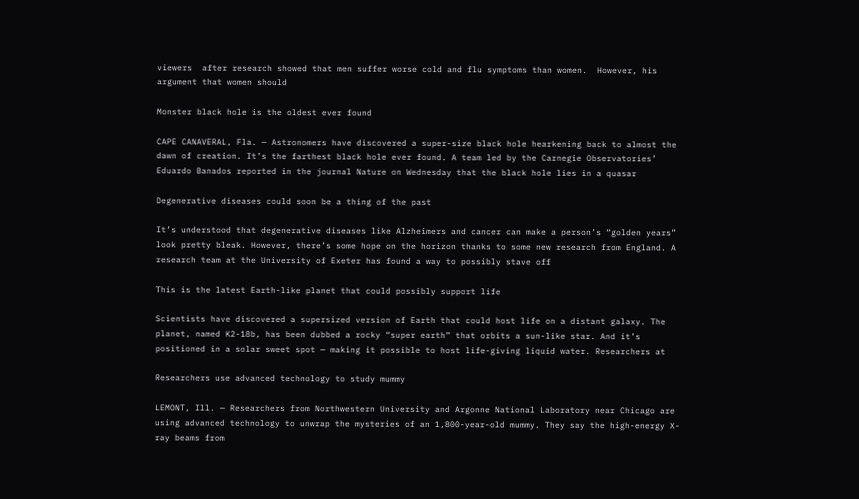viewers  after research showed that men suffer worse cold and flu symptoms than women.  However, his argument that women should

Monster black hole is the oldest ever found

CAPE CANAVERAL, Fla. — Astronomers have discovered a super-size black hole hearkening back to almost the dawn of creation. It’s the farthest black hole ever found. A team led by the Carnegie Observatories’ Eduardo Banados reported in the journal Nature on Wednesday that the black hole lies in a quasar

Degenerative diseases could soon be a thing of the past

It’s understood that degenerative diseases like Alzheimers and cancer can make a person’s “golden years” look pretty bleak. However, there’s some hope on the horizon thanks to some new research from England. A research team at the University of Exeter has found a way to possibly stave off

This is the latest Earth-like planet that could possibly support life

Scientists have discovered a supersized version of Earth that could host life on a distant galaxy. The planet, named K2-18b, has been dubbed a rocky “super earth” that orbits a sun-like star. And it’s positioned in a solar sweet spot — making it possible to host life-giving liquid water. Researchers at

Researchers use advanced technology to study mummy

LEMONT, Ill. — Researchers from Northwestern University and Argonne National Laboratory near Chicago are using advanced technology to unwrap the mysteries of an 1,800-year-old mummy. They say the high-energy X-ray beams from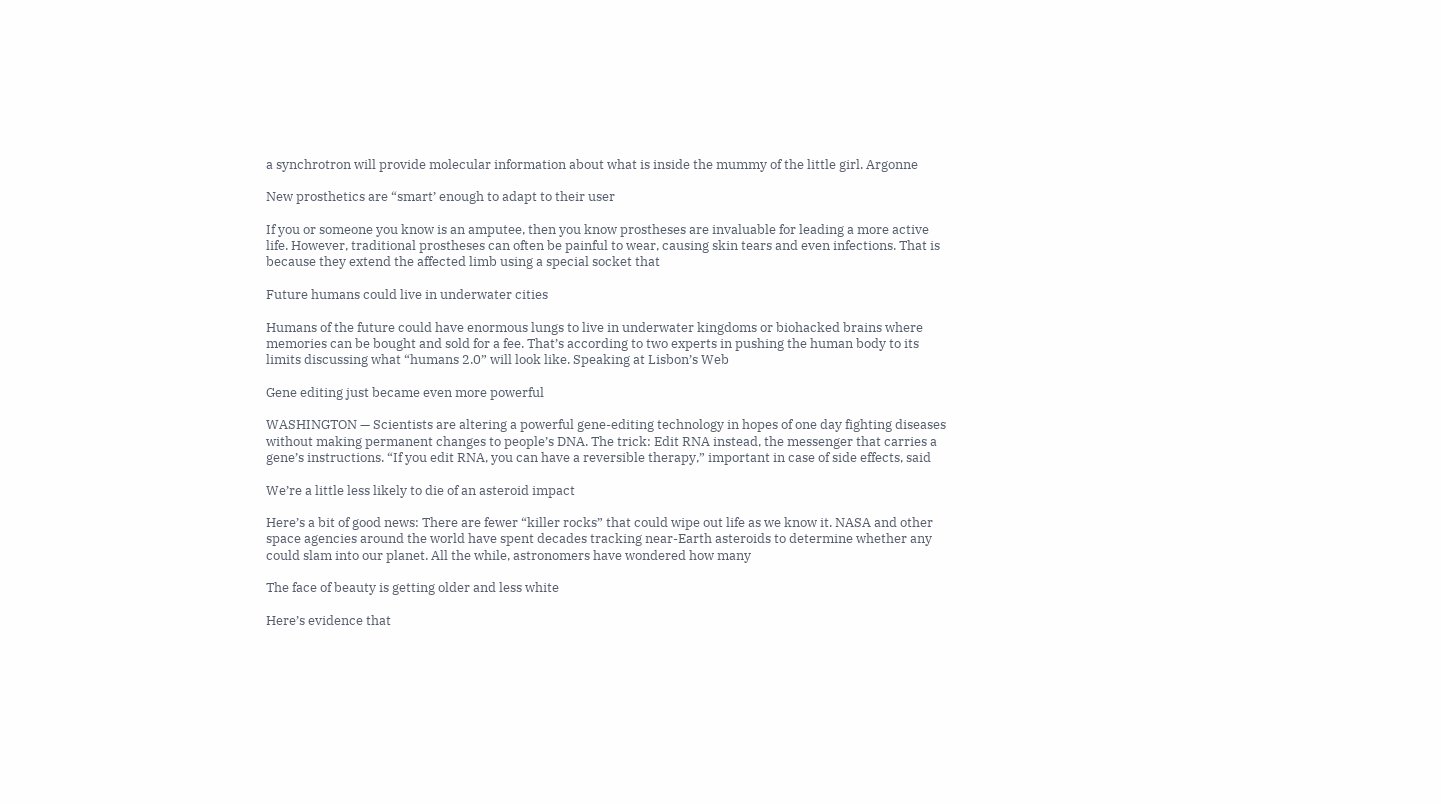a synchrotron will provide molecular information about what is inside the mummy of the little girl. Argonne

New prosthetics are “smart’ enough to adapt to their user

If you or someone you know is an amputee, then you know prostheses are invaluable for leading a more active life. However, traditional prostheses can often be painful to wear, causing skin tears and even infections. That is because they extend the affected limb using a special socket that

Future humans could live in underwater cities

Humans of the future could have enormous lungs to live in underwater kingdoms or biohacked brains where memories can be bought and sold for a fee. That’s according to two experts in pushing the human body to its limits discussing what “humans 2.0” will look like. Speaking at Lisbon’s Web

Gene editing just became even more powerful

WASHINGTON — Scientists are altering a powerful gene-editing technology in hopes of one day fighting diseases without making permanent changes to people’s DNA. The trick: Edit RNA instead, the messenger that carries a gene’s instructions. “If you edit RNA, you can have a reversible therapy,” important in case of side effects, said

We’re a little less likely to die of an asteroid impact

Here’s a bit of good news: There are fewer “killer rocks” that could wipe out life as we know it. NASA and other space agencies around the world have spent decades tracking near-Earth asteroids to determine whether any could slam into our planet. All the while, astronomers have wondered how many

The face of beauty is getting older and less white

Here’s evidence that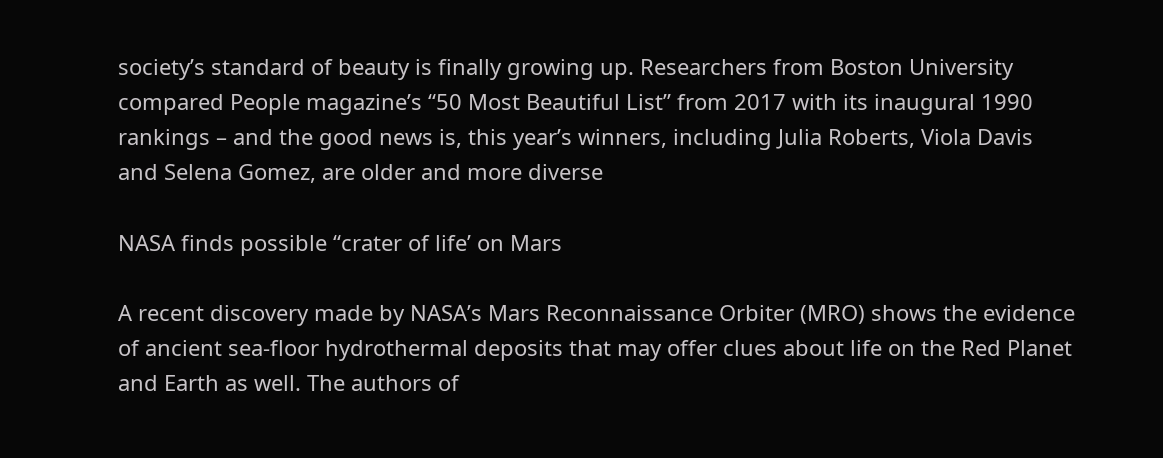society’s standard of beauty is finally growing up. Researchers from Boston University compared People magazine’s “50 Most Beautiful List” from 2017 with its inaugural 1990 rankings – and the good news is, this year’s winners, including Julia Roberts, Viola Davis and Selena Gomez, are older and more diverse

NASA finds possible “crater of life’ on Mars

A recent discovery made by NASA’s Mars Reconnaissance Orbiter (MRO) shows the evidence of ancient sea-floor hydrothermal deposits that may offer clues about life on the Red Planet and Earth as well. The authors of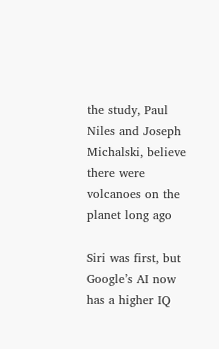the study, Paul Niles and Joseph Michalski, believe there were volcanoes on the planet long ago

Siri was first, but Google’s AI now has a higher IQ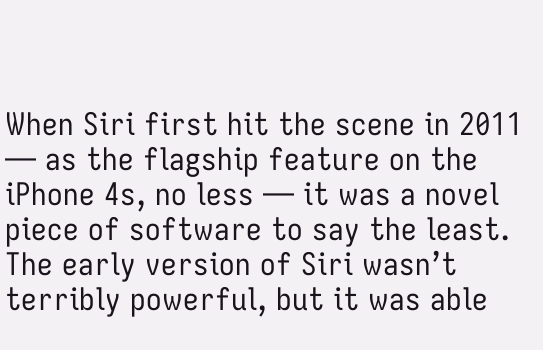When Siri first hit the scene in 2011 — as the flagship feature on the iPhone 4s, no less — it was a novel piece of software to say the least. The early version of Siri wasn’t terribly powerful, but it was able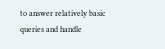to answer relatively basic queries and handle